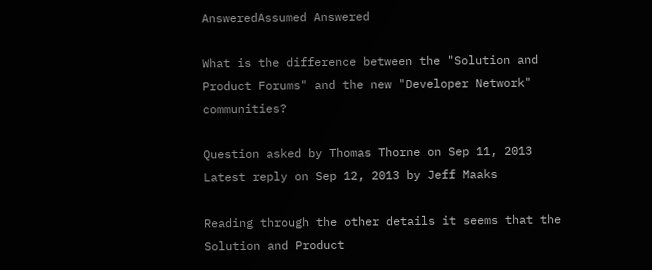AnsweredAssumed Answered

What is the difference between the "Solution and Product Forums" and the new "Developer Network" communities?

Question asked by Thomas Thorne on Sep 11, 2013
Latest reply on Sep 12, 2013 by Jeff Maaks

Reading through the other details it seems that the Solution and Product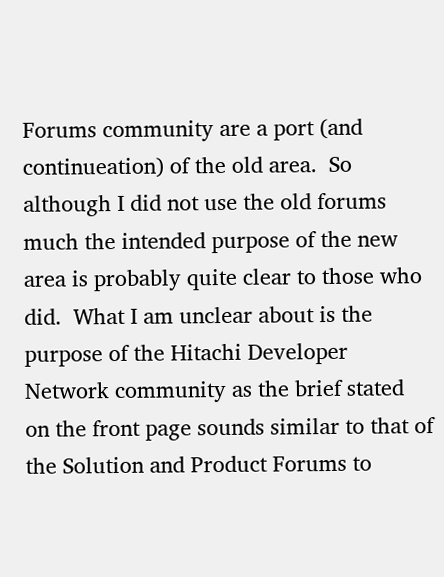Forums community are a port (and continueation) of the old area.  So although I did not use the old forums much the intended purpose of the new area is probably quite clear to those who did.  What I am unclear about is the purpose of the Hitachi Developer Network community as the brief stated on the front page sounds similar to that of the Solution and Product Forums to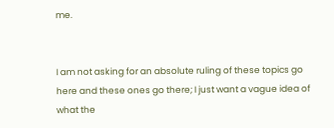me.


I am not asking for an absolute ruling of these topics go here and these ones go there; I just want a vague idea of what the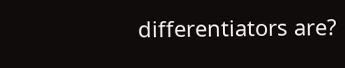differentiators are?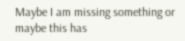Maybe I am missing something or maybe this has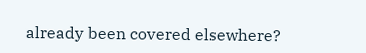already been covered elsewhere?